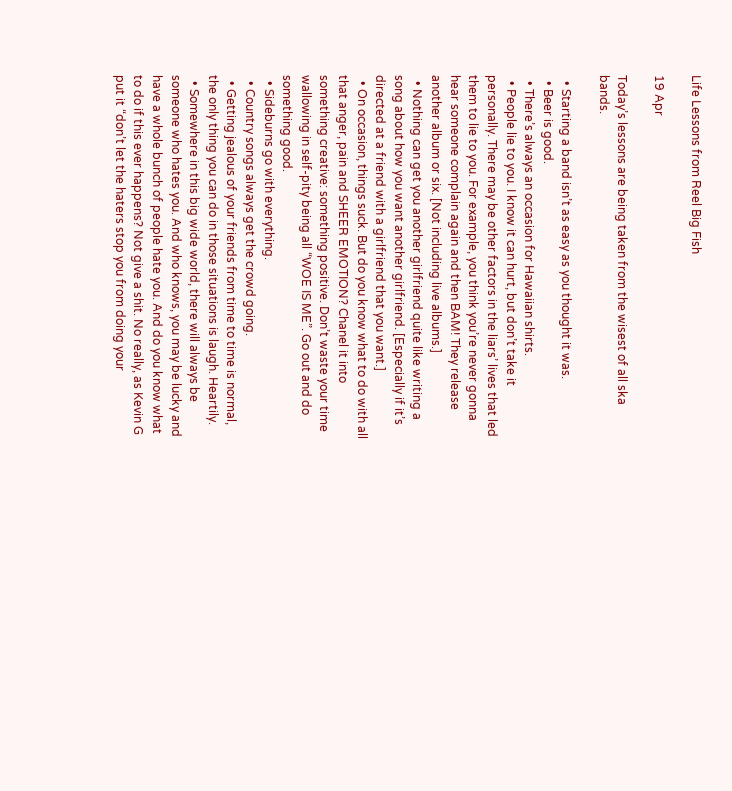Life Lessons from Reel Big Fish

19 Apr

Today’s lessons are being taken from the wisest of all ska bands.

  • Starting a band isn’t as easy as you thought it was.
  • Beer is good.
  • There’s always an occasion for Hawaiian shirts.
  • People lie to you. I know it can hurt, but don’t take it personally. There may be other factors in the liars’ lives that led them to lie to you. For example, you think you’re never gonna hear someone complain again and then BAM! They release another album or six. [Not including live albums.]
  • Nothing can get you another girlfriend quite like writing a song about how you want another girlfriend. [Especially if it’s directed at a friend with a girlfriend that you want.]
  • On occasion, things suck. But do you know what to do with all that anger, pain and SHEER EMOTION? Chanel it into something creative: something positive. Don’t waste your time wallowing in self-pity being all “WOE IS ME”. Go out and do something good.
  • Sideburns go with everything.
  • Country songs always get the crowd going.
  • Getting jealous of your friends from time to time is normal, the only thing you can do in those situations is laugh. Heartily.
  • Somewhere in this big wide world, there will always be someone who hates you. And who knows, you may be lucky and have a whole bunch of people hate you. And do you know what to do if this ever happens? Not give a shit. No really, as Kevin G put it “don’t let the haters stop you from doing your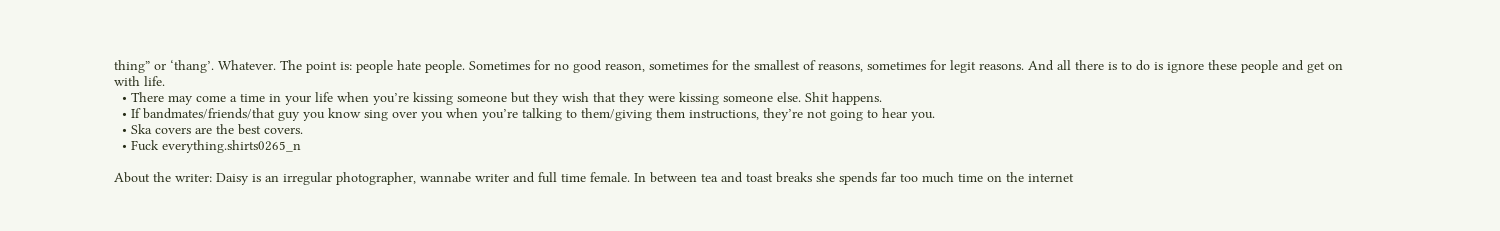thing” or ‘thang’. Whatever. The point is: people hate people. Sometimes for no good reason, sometimes for the smallest of reasons, sometimes for legit reasons. And all there is to do is ignore these people and get on with life.
  • There may come a time in your life when you’re kissing someone but they wish that they were kissing someone else. Shit happens.
  • If bandmates/friends/that guy you know sing over you when you’re talking to them/giving them instructions, they’re not going to hear you.
  • Ska covers are the best covers.
  • Fuck everything.shirts0265_n

About the writer: Daisy is an irregular photographer, wannabe writer and full time female. In between tea and toast breaks she spends far too much time on the internet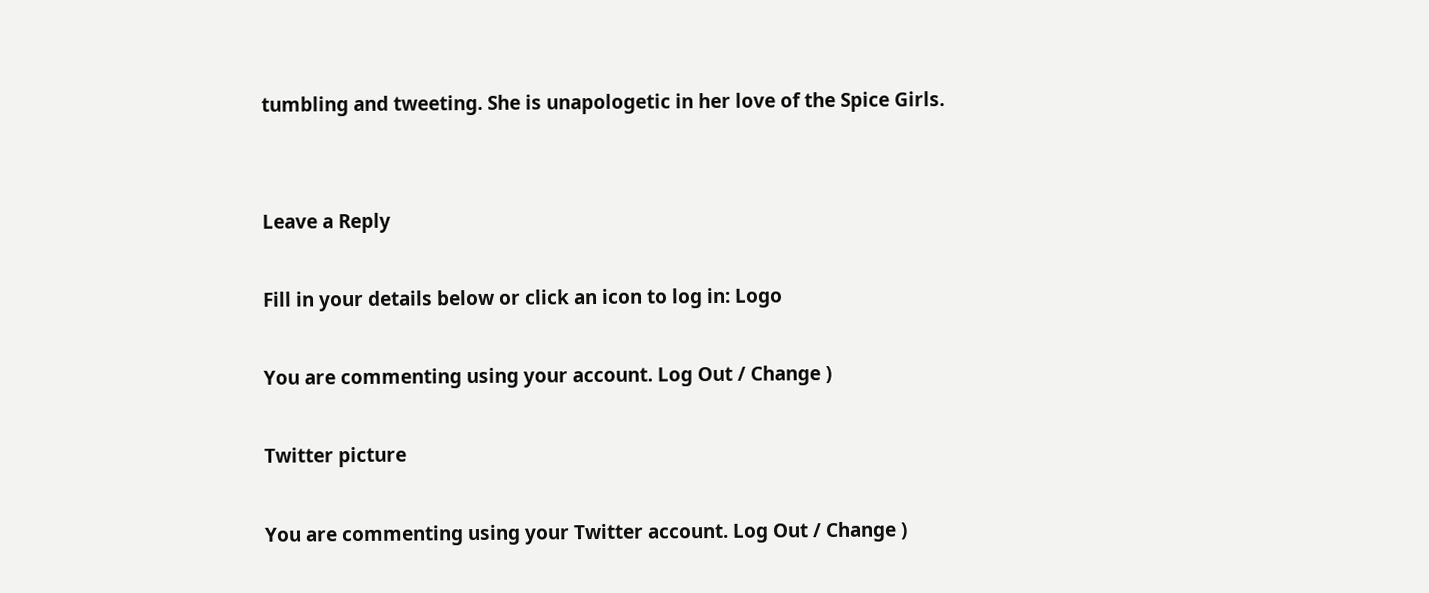tumbling and tweeting. She is unapologetic in her love of the Spice Girls.


Leave a Reply

Fill in your details below or click an icon to log in: Logo

You are commenting using your account. Log Out / Change )

Twitter picture

You are commenting using your Twitter account. Log Out / Change )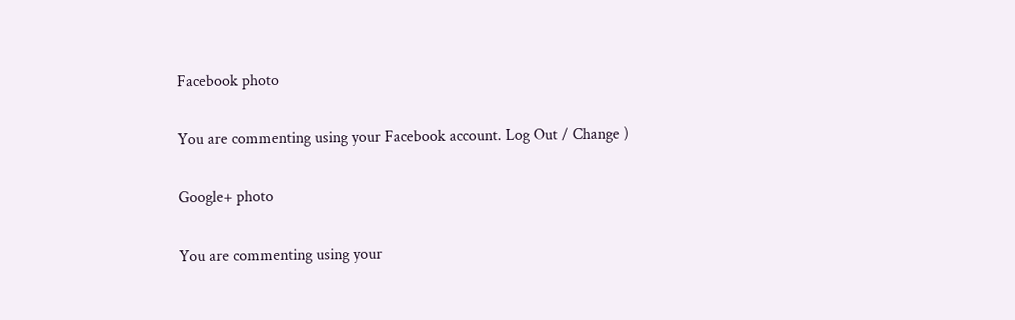Facebook photo

You are commenting using your Facebook account. Log Out / Change )

Google+ photo

You are commenting using your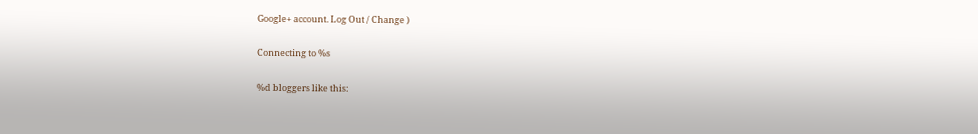Google+ account. Log Out / Change )

Connecting to %s

%d bloggers like this: